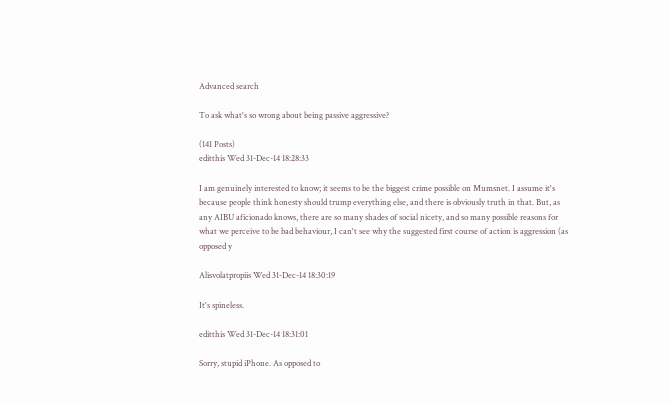Advanced search

To ask what's so wrong about being passive aggressive?

(141 Posts)
editthis Wed 31-Dec-14 18:28:33

I am genuinely interested to know; it seems to be the biggest crime possible on Mumsnet. I assume it's because people think honesty should trump everything else, and there is obviously truth in that. But, as any AIBU aficionado knows, there are so many shades of social nicety, and so many possible reasons for what we perceive to be bad behaviour, I can't see why the suggested first course of action is aggression (as opposed y

Alisvolatpropiis Wed 31-Dec-14 18:30:19

It's spineless.

editthis Wed 31-Dec-14 18:31:01

Sorry, stupid iPhone. As opposed to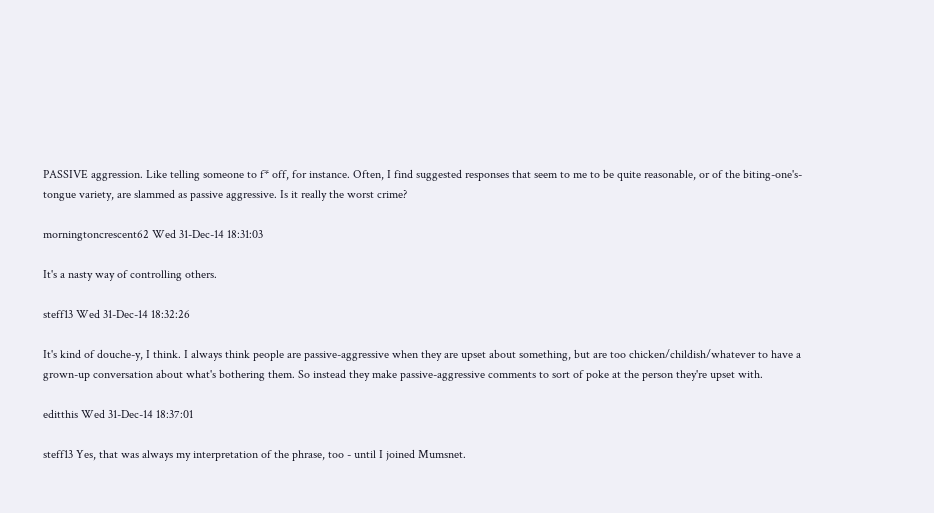PASSIVE aggression. Like telling someone to f* off, for instance. Often, I find suggested responses that seem to me to be quite reasonable, or of the biting-one's-tongue variety, are slammed as passive aggressive. Is it really the worst crime?

morningtoncrescent62 Wed 31-Dec-14 18:31:03

It's a nasty way of controlling others.

steff13 Wed 31-Dec-14 18:32:26

It's kind of douche-y, I think. I always think people are passive-aggressive when they are upset about something, but are too chicken/childish/whatever to have a grown-up conversation about what's bothering them. So instead they make passive-aggressive comments to sort of poke at the person they're upset with.

editthis Wed 31-Dec-14 18:37:01

steff13 Yes, that was always my interpretation of the phrase, too - until I joined Mumsnet.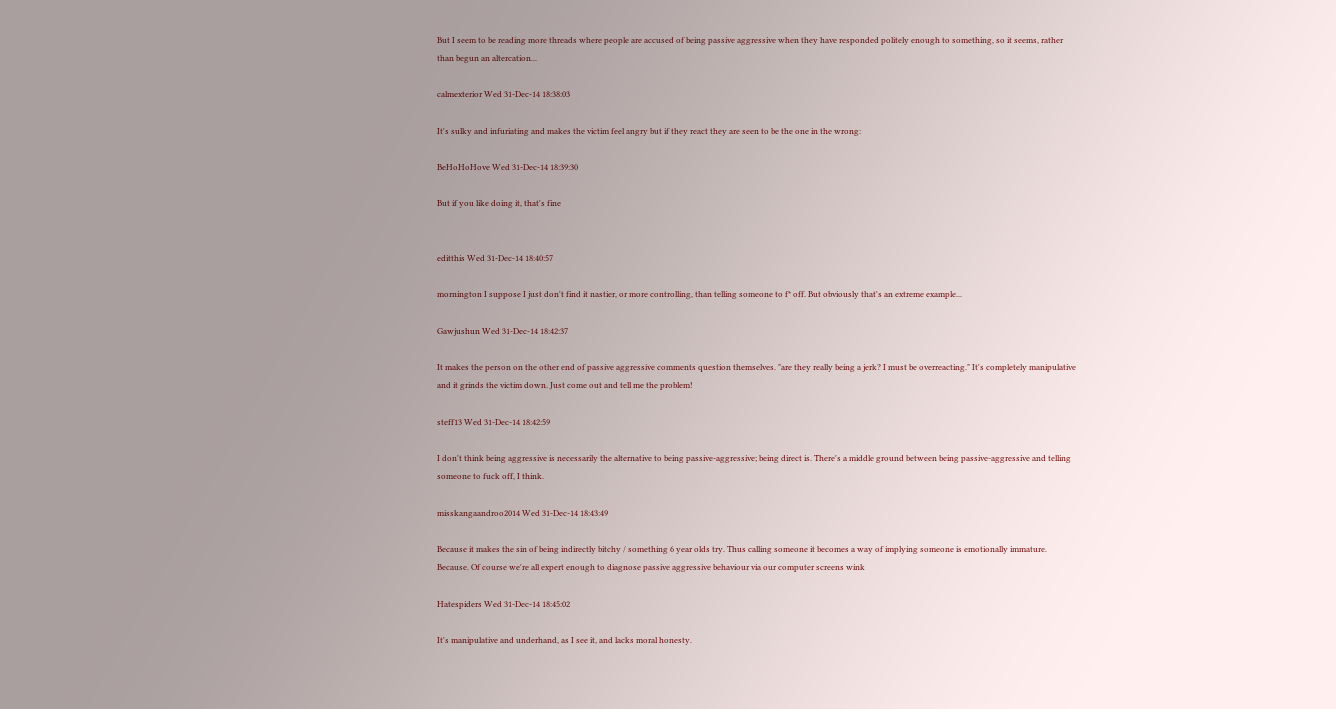But I seem to be reading more threads where people are accused of being passive aggressive when they have responded politely enough to something, so it seems, rather than begun an altercation...

calmexterior Wed 31-Dec-14 18:38:03

It's sulky and infuriating and makes the victim feel angry but if they react they are seen to be the one in the wrong:

BeHoHoHove Wed 31-Dec-14 18:39:30

But if you like doing it, that's fine


editthis Wed 31-Dec-14 18:40:57

mornington I suppose I just don't find it nastier, or more controlling, than telling someone to f* off. But obviously that's an extreme example...

Gawjushun Wed 31-Dec-14 18:42:37

It makes the person on the other end of passive aggressive comments question themselves. "are they really being a jerk? I must be overreacting." It's completely manipulative and it grinds the victim down. Just come out and tell me the problem!

steff13 Wed 31-Dec-14 18:42:59

I don't think being aggressive is necessarily the alternative to being passive-aggressive; being direct is. There's a middle ground between being passive-aggressive and telling someone to fuck off, I think.

misskangaandroo2014 Wed 31-Dec-14 18:43:49

Because it makes the sin of being indirectly bitchy / something 6 year olds try. Thus calling someone it becomes a way of implying someone is emotionally immature. Because. Of course we're all expert enough to diagnose passive aggressive behaviour via our computer screens wink

Hatespiders Wed 31-Dec-14 18:45:02

It's manipulative and underhand, as I see it, and lacks moral honesty.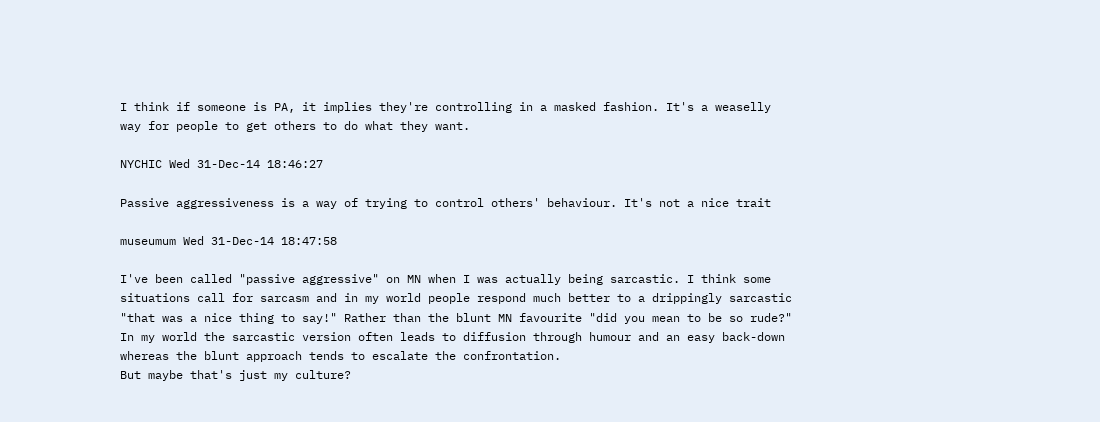I think if someone is PA, it implies they're controlling in a masked fashion. It's a weaselly way for people to get others to do what they want.

NYCHIC Wed 31-Dec-14 18:46:27

Passive aggressiveness is a way of trying to control others' behaviour. It's not a nice trait

museumum Wed 31-Dec-14 18:47:58

I've been called "passive aggressive" on MN when I was actually being sarcastic. I think some situations call for sarcasm and in my world people respond much better to a drippingly sarcastic "that was a nice thing to say!" Rather than the blunt MN favourite "did you mean to be so rude?"
In my world the sarcastic version often leads to diffusion through humour and an easy back-down whereas the blunt approach tends to escalate the confrontation.
But maybe that's just my culture?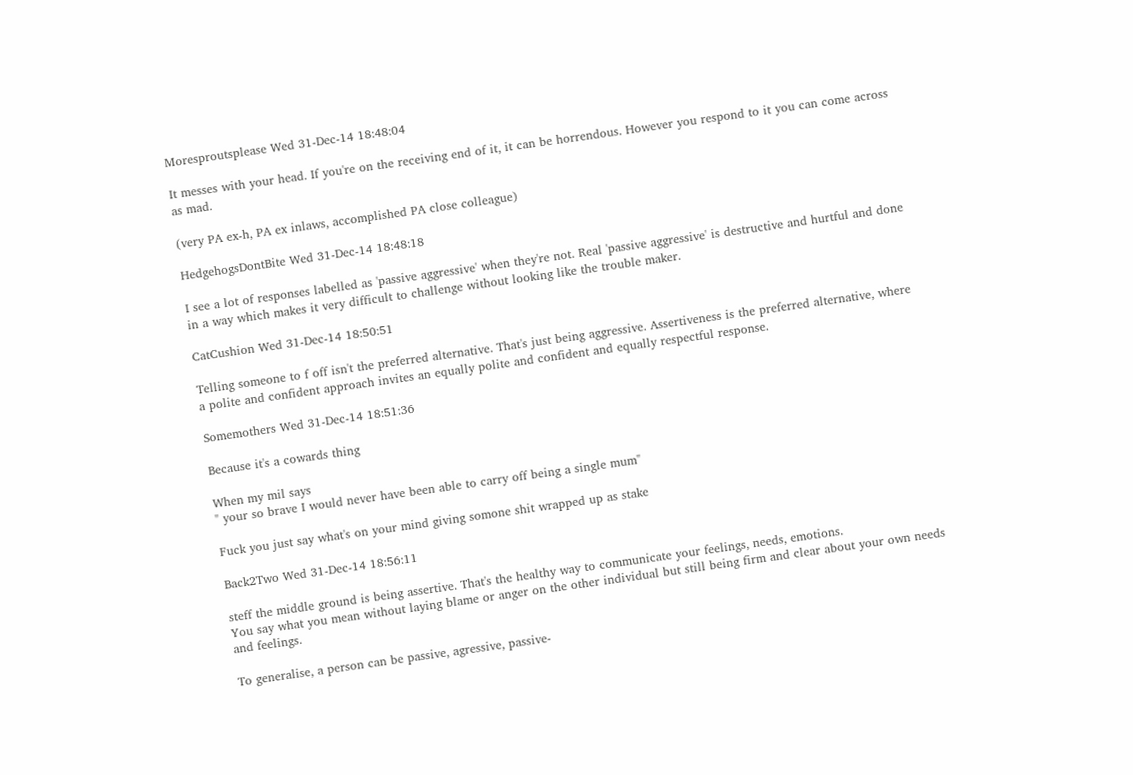Moresproutsplease Wed 31-Dec-14 18:48:04

It messes with your head. If you're on the receiving end of it, it can be horrendous. However you respond to it you can come across as mad.

(very PA ex-h, PA ex inlaws, accomplished PA close colleague)

HedgehogsDontBite Wed 31-Dec-14 18:48:18

I see a lot of responses labelled as 'passive aggressive' when they're not. Real 'passive aggressive' is destructive and hurtful and done in a way which makes it very difficult to challenge without looking like the trouble maker.

CatCushion Wed 31-Dec-14 18:50:51

Telling someone to f off isn't the preferred alternative. That's just being aggressive. Assertiveness is the preferred alternative, where a polite and confident approach invites an equally polite and confident and equally respectful response.

Somemothers Wed 31-Dec-14 18:51:36

Because it's a cowards thing

When my mil says
" your so brave I would never have been able to carry off being a single mum"

Fuck you just say what's on your mind giving somone shit wrapped up as stake

Back2Two Wed 31-Dec-14 18:56:11

steff the middle ground is being assertive. That's the healthy way to communicate your feelings, needs, emotions.
You say what you mean without laying blame or anger on the other individual but still being firm and clear about your own needs and feelings.

To generalise, a person can be passive, agressive, passive-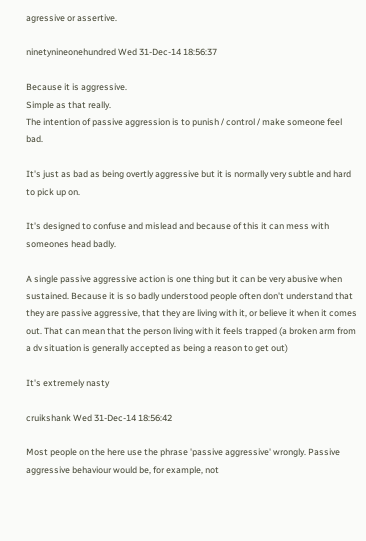agressive or assertive.

ninetynineonehundred Wed 31-Dec-14 18:56:37

Because it is aggressive.
Simple as that really.
The intention of passive aggression is to punish / control / make someone feel bad.

It's just as bad as being overtly aggressive but it is normally very subtle and hard to pick up on.

It's designed to confuse and mislead and because of this it can mess with someones head badly.

A single passive aggressive action is one thing but it can be very abusive when sustained. Because it is so badly understood people often don't understand that they are passive aggressive, that they are living with it, or believe it when it comes out. That can mean that the person living with it feels trapped (a broken arm from a dv situation is generally accepted as being a reason to get out)

It's extremely nasty

cruikshank Wed 31-Dec-14 18:56:42

Most people on the here use the phrase 'passive aggressive' wrongly. Passive aggressive behaviour would be, for example, not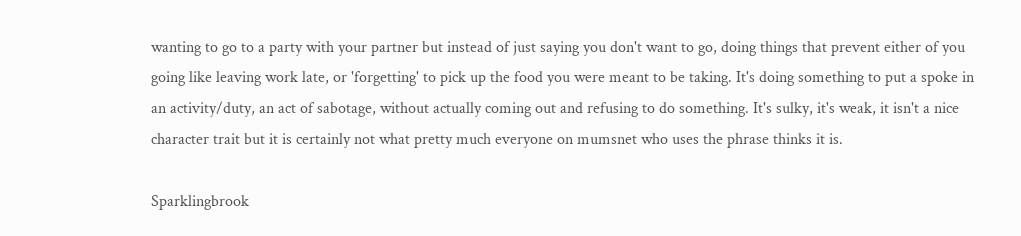wanting to go to a party with your partner but instead of just saying you don't want to go, doing things that prevent either of you going like leaving work late, or 'forgetting' to pick up the food you were meant to be taking. It's doing something to put a spoke in an activity/duty, an act of sabotage, without actually coming out and refusing to do something. It's sulky, it's weak, it isn't a nice character trait but it is certainly not what pretty much everyone on mumsnet who uses the phrase thinks it is.

Sparklingbrook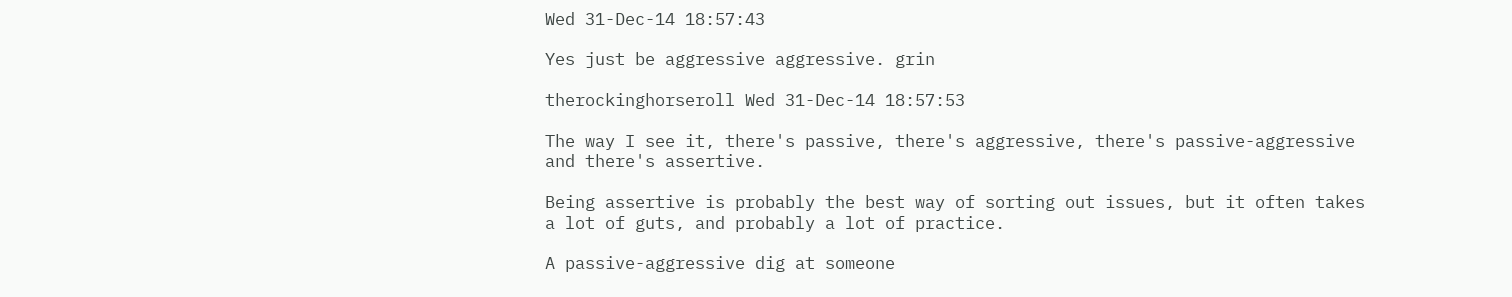Wed 31-Dec-14 18:57:43

Yes just be aggressive aggressive. grin

therockinghorseroll Wed 31-Dec-14 18:57:53

The way I see it, there's passive, there's aggressive, there's passive-aggressive and there's assertive.

Being assertive is probably the best way of sorting out issues, but it often takes a lot of guts, and probably a lot of practice.

A passive-aggressive dig at someone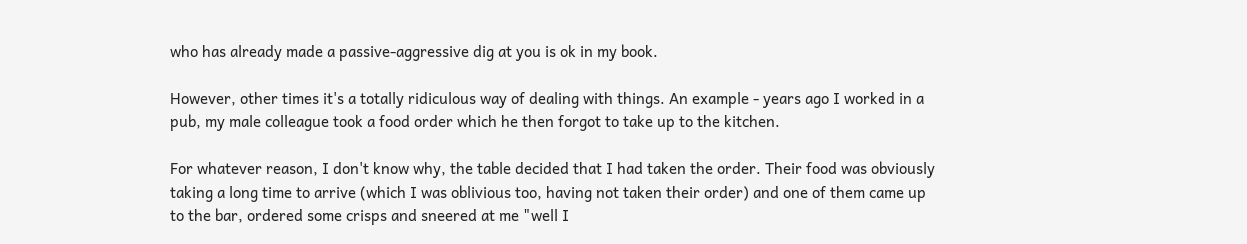who has already made a passive-aggressive dig at you is ok in my book.

However, other times it's a totally ridiculous way of dealing with things. An example - years ago I worked in a pub, my male colleague took a food order which he then forgot to take up to the kitchen.

For whatever reason, I don't know why, the table decided that I had taken the order. Their food was obviously taking a long time to arrive (which I was oblivious too, having not taken their order) and one of them came up to the bar, ordered some crisps and sneered at me "well I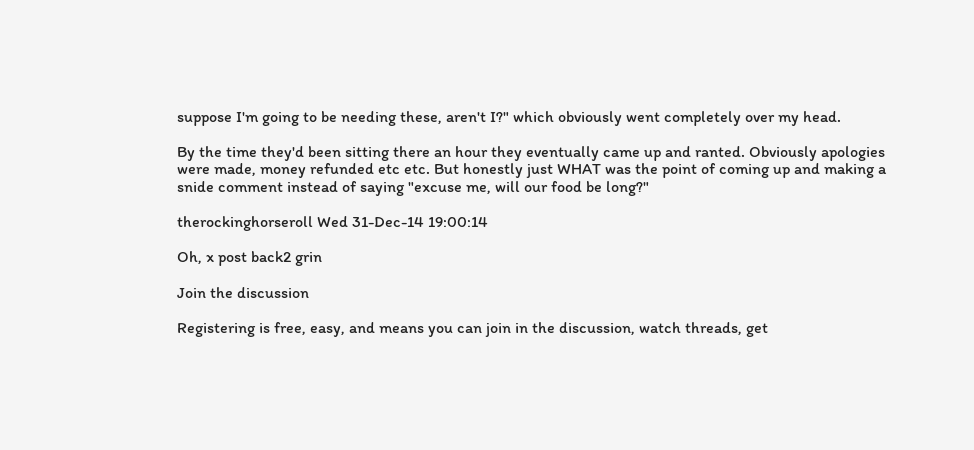suppose I'm going to be needing these, aren't I?" which obviously went completely over my head.

By the time they'd been sitting there an hour they eventually came up and ranted. Obviously apologies were made, money refunded etc etc. But honestly just WHAT was the point of coming up and making a snide comment instead of saying "excuse me, will our food be long?"

therockinghorseroll Wed 31-Dec-14 19:00:14

Oh, x post back2 grin

Join the discussion

Registering is free, easy, and means you can join in the discussion, watch threads, get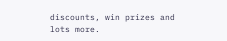discounts, win prizes and lots more.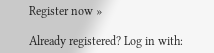Register now »

Already registered? Log in with: